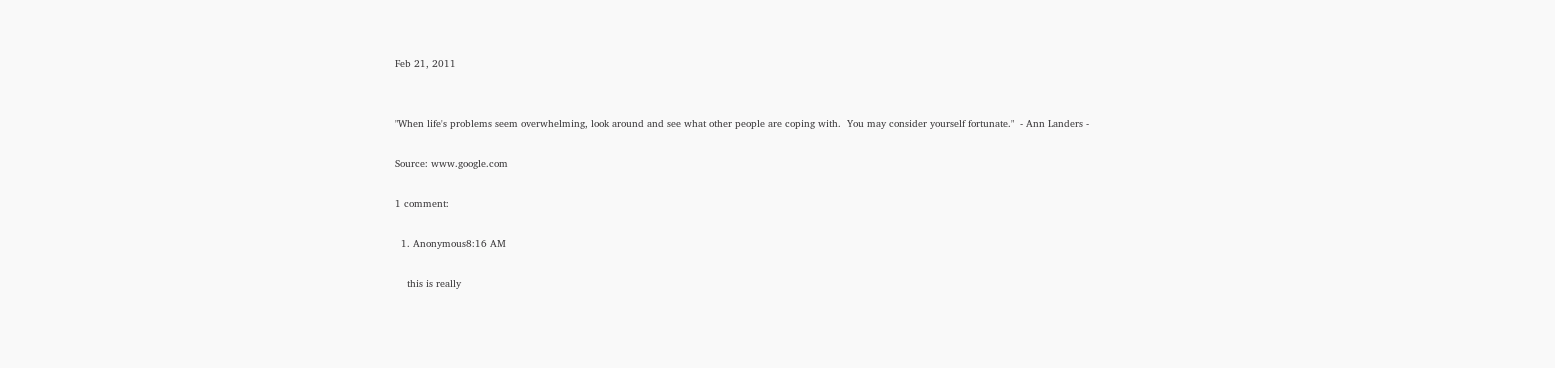Feb 21, 2011


"When life's problems seem overwhelming, look around and see what other people are coping with.  You may consider yourself fortunate."  - Ann Landers -

Source: www.google.com

1 comment:

  1. Anonymous8:16 AM

    this is really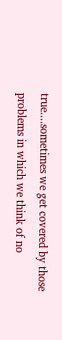true....sometimes we get covered by those problems in which we think of no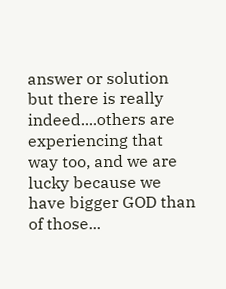answer or solution but there is really indeed....others are experiencing that way too, and we are lucky because we have bigger GOD than of those...